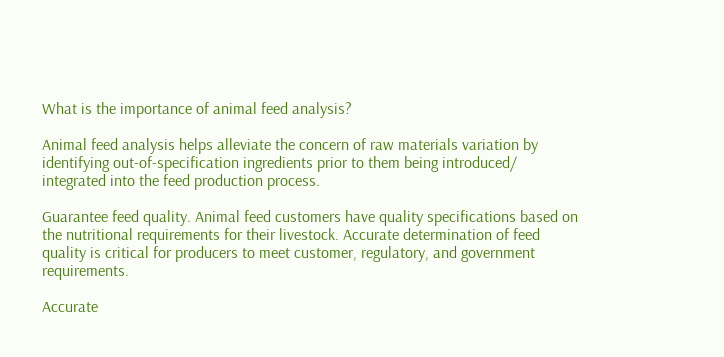What is the importance of animal feed analysis?

Animal feed analysis helps alleviate the concern of raw materials variation by identifying out-of-specification ingredients prior to them being introduced/ integrated into the feed production process.

Guarantee feed quality. Animal feed customers have quality specifications based on the nutritional requirements for their livestock. Accurate determination of feed quality is critical for producers to meet customer, regulatory, and government requirements.

Accurate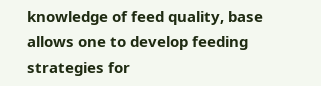knowledge of feed quality, base allows one to develop feeding strategies for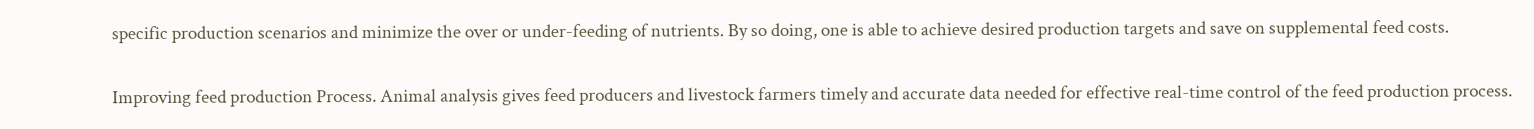specific production scenarios and minimize the over or under-feeding of nutrients. By so doing, one is able to achieve desired production targets and save on supplemental feed costs.

Improving feed production Process. Animal analysis gives feed producers and livestock farmers timely and accurate data needed for effective real-time control of the feed production process.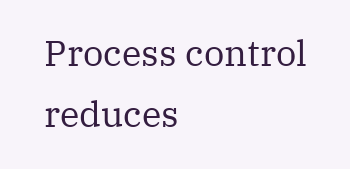Process control reduces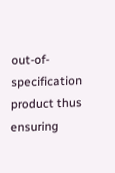out-of-specification product thus ensuring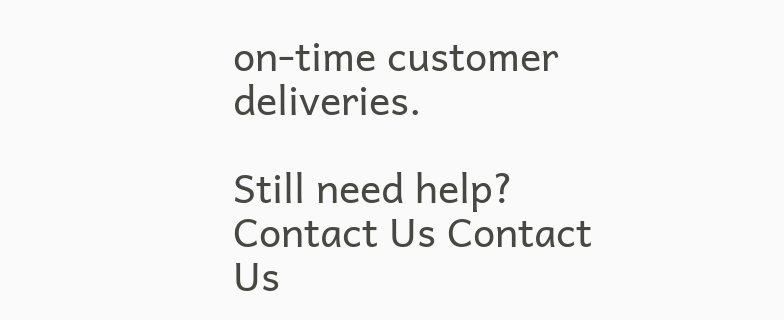on-time customer deliveries.

Still need help? Contact Us Contact Us